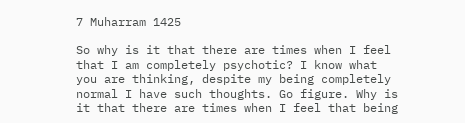7 Muharram 1425

So why is it that there are times when I feel that I am completely psychotic? I know what you are thinking, despite my being completely normal I have such thoughts. Go figure. Why is it that there are times when I feel that being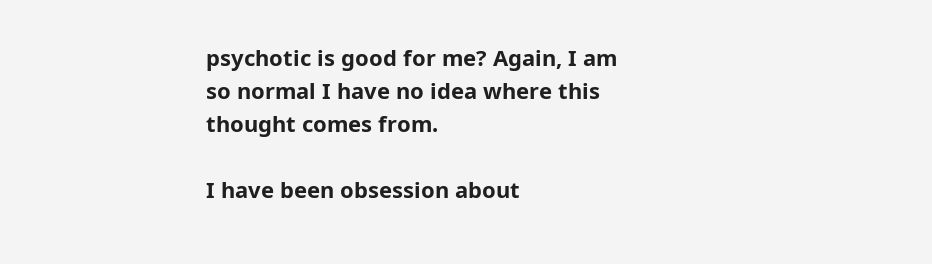psychotic is good for me? Again, I am so normal I have no idea where this thought comes from.

I have been obsession about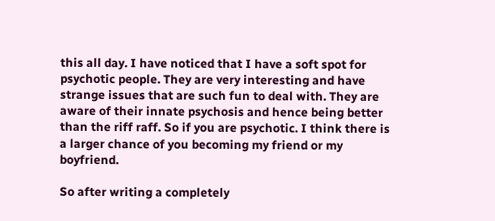this all day. I have noticed that I have a soft spot for psychotic people. They are very interesting and have strange issues that are such fun to deal with. They are aware of their innate psychosis and hence being better than the riff raff. So if you are psychotic. I think there is a larger chance of you becoming my friend or my boyfriend.

So after writing a completely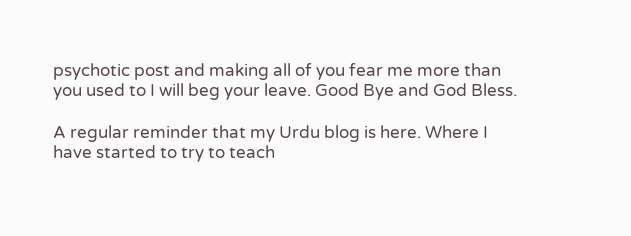psychotic post and making all of you fear me more than you used to I will beg your leave. Good Bye and God Bless.

A regular reminder that my Urdu blog is here. Where I have started to try to teach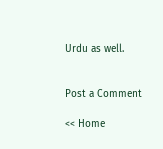Urdu as well.


Post a Comment

<< Home